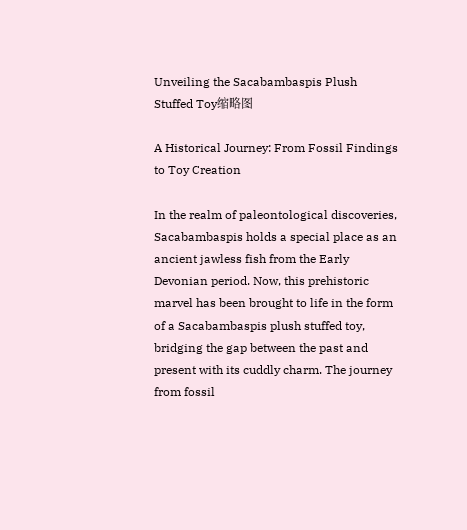Unveiling the Sacabambaspis Plush Stuffed Toy缩略图

A Historical Journey: From Fossil Findings to Toy Creation

In the realm of paleontological discoveries, Sacabambaspis holds a special place as an ancient jawless fish from the Early Devonian period. Now, this prehistoric marvel has been brought to life in the form of a Sacabambaspis plush stuffed toy, bridging the gap between the past and present with its cuddly charm. The journey from fossil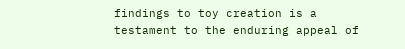findings to toy creation is a testament to the enduring appeal of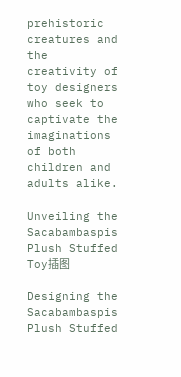prehistoric creatures and the creativity of toy designers who seek to captivate the imaginations of both children and adults alike.

Unveiling the Sacabambaspis Plush Stuffed Toy插图

Designing the Sacabambaspis Plush Stuffed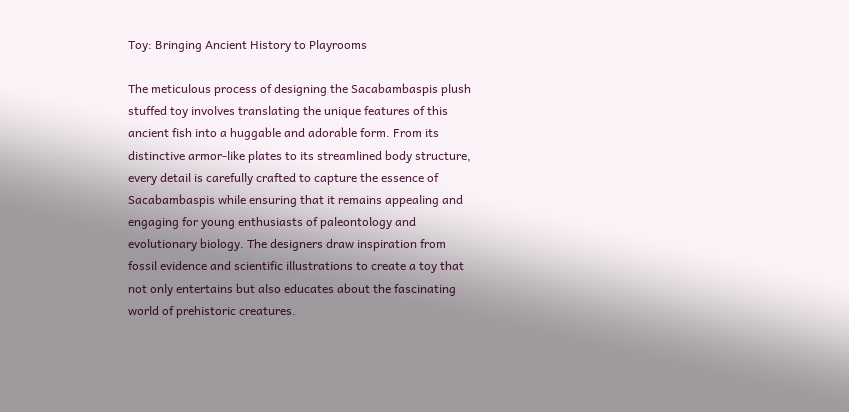Toy: Bringing Ancient History to Playrooms

The meticulous process of designing the Sacabambaspis plush stuffed toy involves translating the unique features of this ancient fish into a huggable and adorable form. From its distinctive armor-like plates to its streamlined body structure, every detail is carefully crafted to capture the essence of Sacabambaspis while ensuring that it remains appealing and engaging for young enthusiasts of paleontology and evolutionary biology. The designers draw inspiration from fossil evidence and scientific illustrations to create a toy that not only entertains but also educates about the fascinating world of prehistoric creatures.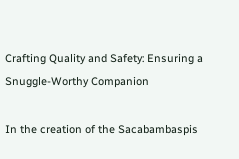Crafting Quality and Safety: Ensuring a Snuggle-Worthy Companion

In the creation of the Sacabambaspis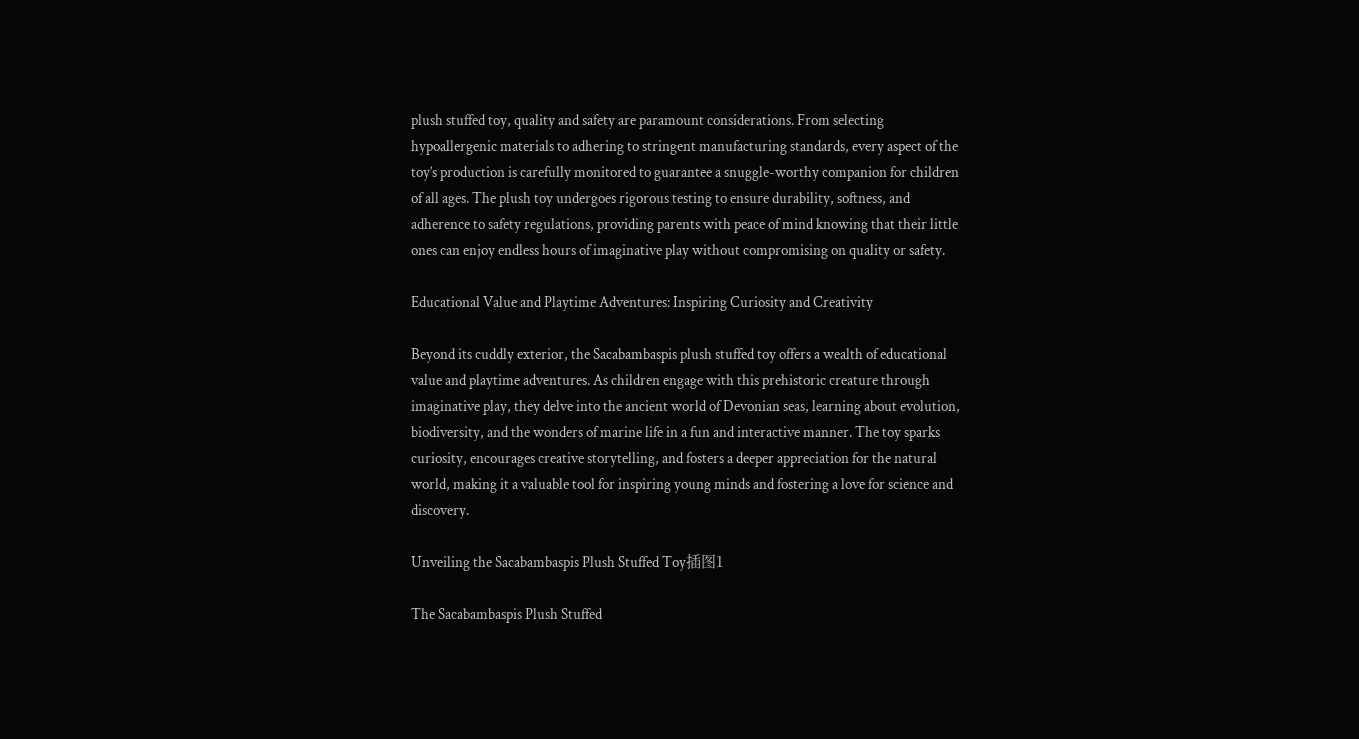plush stuffed toy, quality and safety are paramount considerations. From selecting hypoallergenic materials to adhering to stringent manufacturing standards, every aspect of the toy’s production is carefully monitored to guarantee a snuggle-worthy companion for children of all ages. The plush toy undergoes rigorous testing to ensure durability, softness, and adherence to safety regulations, providing parents with peace of mind knowing that their little ones can enjoy endless hours of imaginative play without compromising on quality or safety.

Educational Value and Playtime Adventures: Inspiring Curiosity and Creativity

Beyond its cuddly exterior, the Sacabambaspis plush stuffed toy offers a wealth of educational value and playtime adventures. As children engage with this prehistoric creature through imaginative play, they delve into the ancient world of Devonian seas, learning about evolution, biodiversity, and the wonders of marine life in a fun and interactive manner. The toy sparks curiosity, encourages creative storytelling, and fosters a deeper appreciation for the natural world, making it a valuable tool for inspiring young minds and fostering a love for science and discovery.

Unveiling the Sacabambaspis Plush Stuffed Toy插图1

The Sacabambaspis Plush Stuffed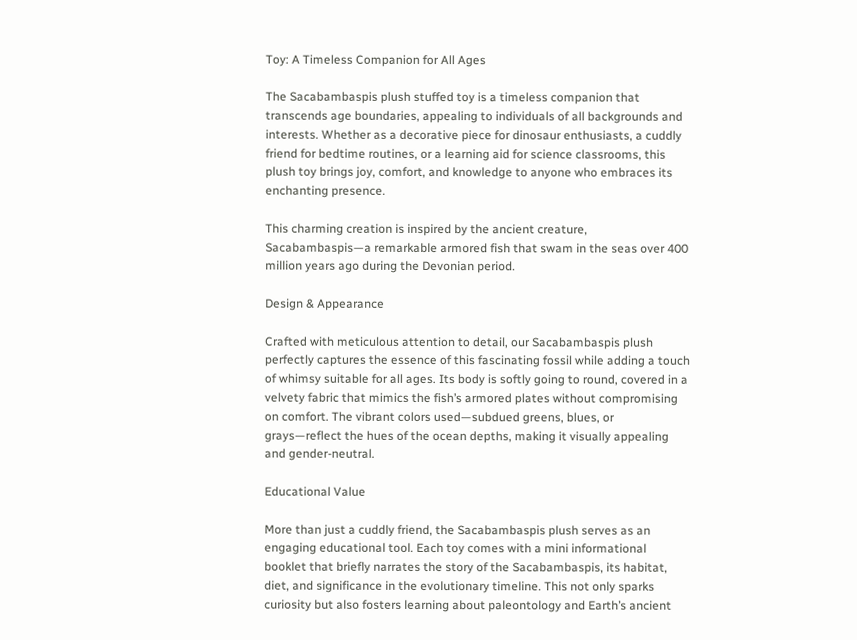Toy: A Timeless Companion for All Ages

The Sacabambaspis plush stuffed toy is a timeless companion that transcends age boundaries, appealing to individuals of all backgrounds and interests. Whether as a decorative piece for dinosaur enthusiasts, a cuddly friend for bedtime routines, or a learning aid for science classrooms, this plush toy brings joy, comfort, and knowledge to anyone who embraces its enchanting presence.

This charming creation is inspired by the ancient creature, Sacabambaspis—a remarkable armored fish that swam in the seas over 400 million years ago during the Devonian period.

Design & Appearance

Crafted with meticulous attention to detail, our Sacabambaspis plush perfectly captures the essence of this fascinating fossil while adding a touch of whimsy suitable for all ages. Its body is softly going to round, covered in a velvety fabric that mimics the fish’s armored plates without compromising on comfort. The vibrant colors used—subdued greens, blues, or grays—reflect the hues of the ocean depths, making it visually appealing and gender-neutral.

Educational Value

More than just a cuddly friend, the Sacabambaspis plush serves as an engaging educational tool. Each toy comes with a mini informational booklet that briefly narrates the story of the Sacabambaspis, its habitat, diet, and significance in the evolutionary timeline. This not only sparks curiosity but also fosters learning about paleontology and Earth’s ancient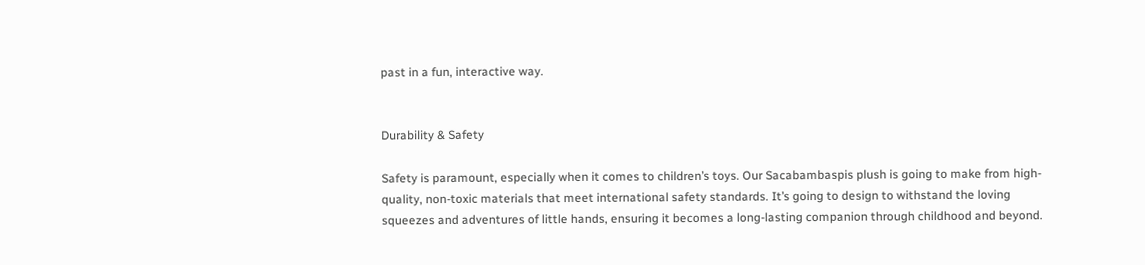past in a fun, interactive way.


Durability & Safety

Safety is paramount, especially when it comes to children’s toys. Our Sacabambaspis plush is going to make from high-quality, non-toxic materials that meet international safety standards. It’s going to design to withstand the loving squeezes and adventures of little hands, ensuring it becomes a long-lasting companion through childhood and beyond.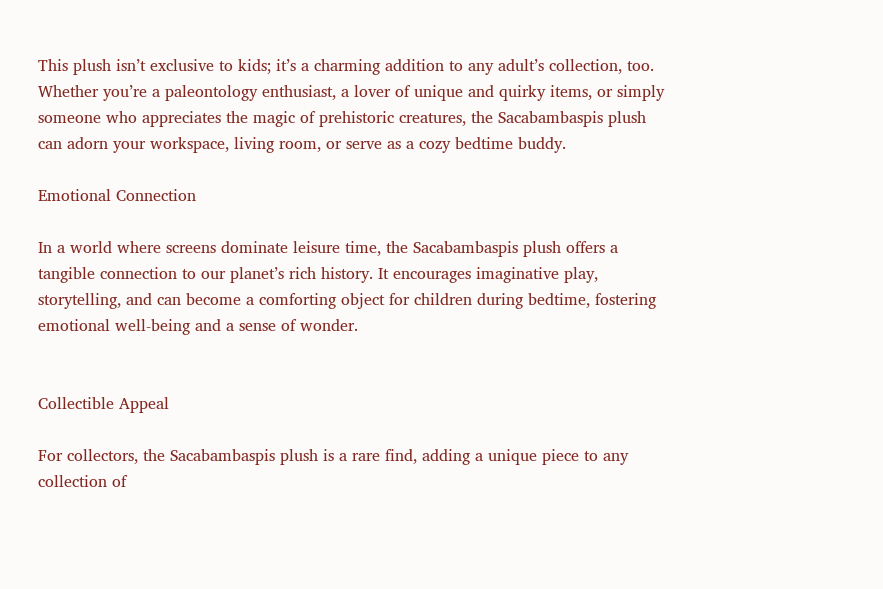This plush isn’t exclusive to kids; it’s a charming addition to any adult’s collection, too. Whether you’re a paleontology enthusiast, a lover of unique and quirky items, or simply someone who appreciates the magic of prehistoric creatures, the Sacabambaspis plush can adorn your workspace, living room, or serve as a cozy bedtime buddy.

Emotional Connection

In a world where screens dominate leisure time, the Sacabambaspis plush offers a tangible connection to our planet’s rich history. It encourages imaginative play, storytelling, and can become a comforting object for children during bedtime, fostering emotional well-being and a sense of wonder.


Collectible Appeal

For collectors, the Sacabambaspis plush is a rare find, adding a unique piece to any collection of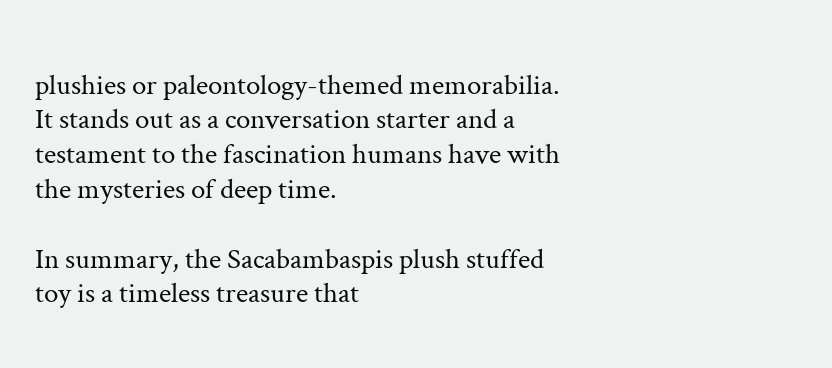plushies or paleontology-themed memorabilia. It stands out as a conversation starter and a testament to the fascination humans have with the mysteries of deep time.

In summary, the Sacabambaspis plush stuffed toy is a timeless treasure that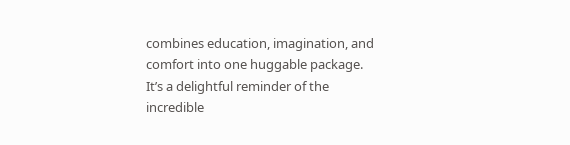combines education, imagination, and comfort into one huggable package. It’s a delightful reminder of the incredible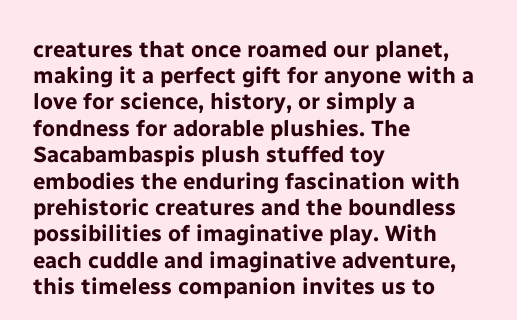creatures that once roamed our planet, making it a perfect gift for anyone with a love for science, history, or simply a fondness for adorable plushies. The Sacabambaspis plush stuffed toy embodies the enduring fascination with prehistoric creatures and the boundless possibilities of imaginative play. With each cuddle and imaginative adventure, this timeless companion invites us to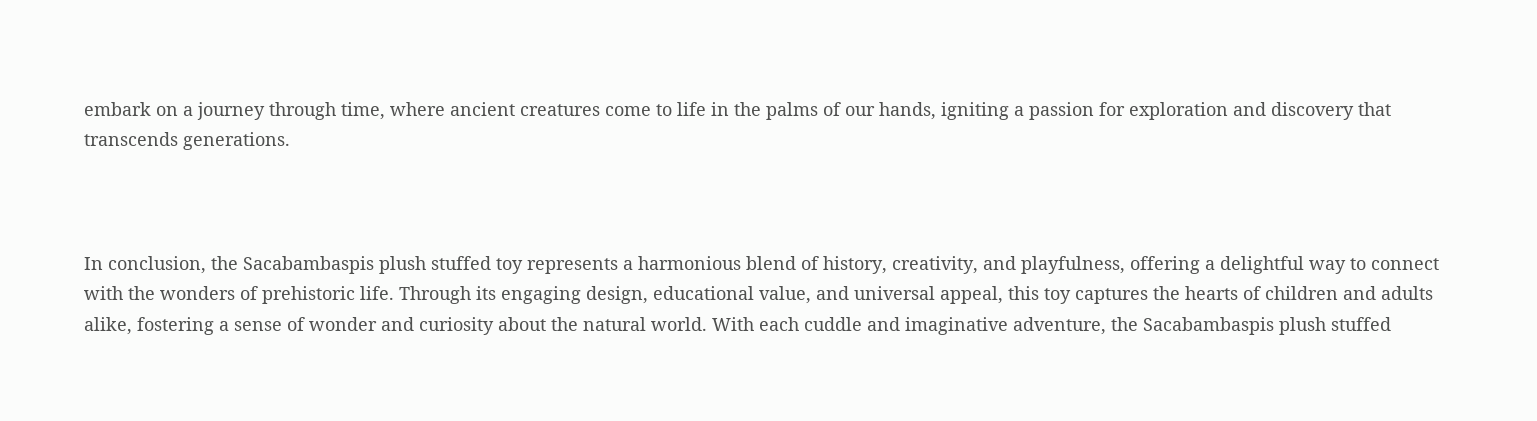embark on a journey through time, where ancient creatures come to life in the palms of our hands, igniting a passion for exploration and discovery that transcends generations.



In conclusion, the Sacabambaspis plush stuffed toy represents a harmonious blend of history, creativity, and playfulness, offering a delightful way to connect with the wonders of prehistoric life. Through its engaging design, educational value, and universal appeal, this toy captures the hearts of children and adults alike, fostering a sense of wonder and curiosity about the natural world. With each cuddle and imaginative adventure, the Sacabambaspis plush stuffed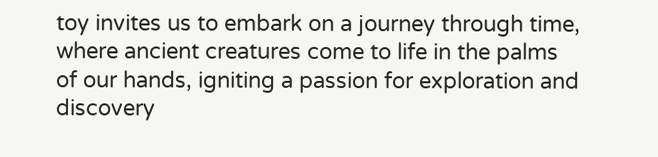toy invites us to embark on a journey through time, where ancient creatures come to life in the palms of our hands, igniting a passion for exploration and discovery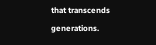that transcends generations.